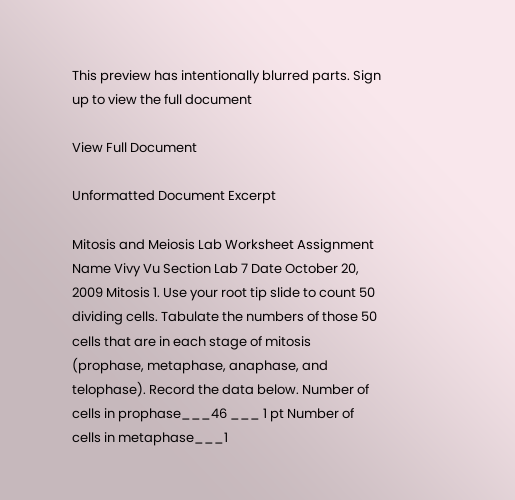This preview has intentionally blurred parts. Sign up to view the full document

View Full Document

Unformatted Document Excerpt

Mitosis and Meiosis Lab Worksheet Assignment Name Vivy Vu Section Lab 7 Date October 20, 2009 Mitosis 1. Use your root tip slide to count 50 dividing cells. Tabulate the numbers of those 50 cells that are in each stage of mitosis (prophase, metaphase, anaphase, and telophase). Record the data below. Number of cells in prophase___46 ___ 1 pt Number of cells in metaphase___1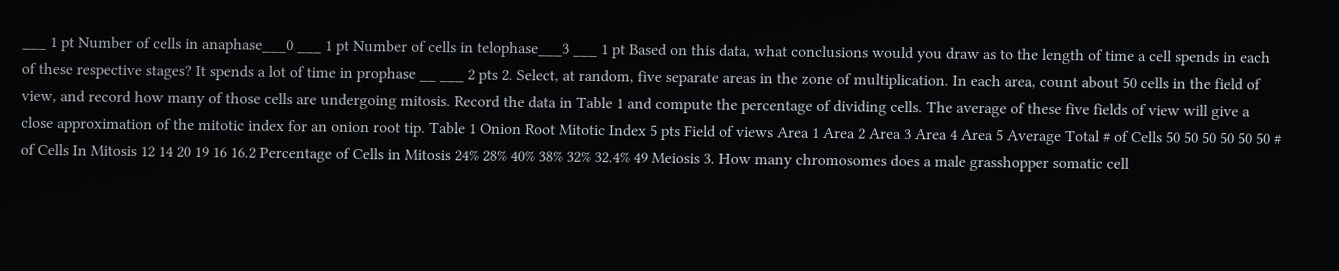___ 1 pt Number of cells in anaphase___0 ___ 1 pt Number of cells in telophase___3 ___ 1 pt Based on this data, what conclusions would you draw as to the length of time a cell spends in each of these respective stages? It spends a lot of time in prophase __ ___ 2 pts 2. Select, at random, five separate areas in the zone of multiplication. In each area, count about 50 cells in the field of view, and record how many of those cells are undergoing mitosis. Record the data in Table 1 and compute the percentage of dividing cells. The average of these five fields of view will give a close approximation of the mitotic index for an onion root tip. Table 1 Onion Root Mitotic Index 5 pts Field of views Area 1 Area 2 Area 3 Area 4 Area 5 Average Total # of Cells 50 50 50 50 50 50 # of Cells In Mitosis 12 14 20 19 16 16.2 Percentage of Cells in Mitosis 24% 28% 40% 38% 32% 32.4% 49 Meiosis 3. How many chromosomes does a male grasshopper somatic cell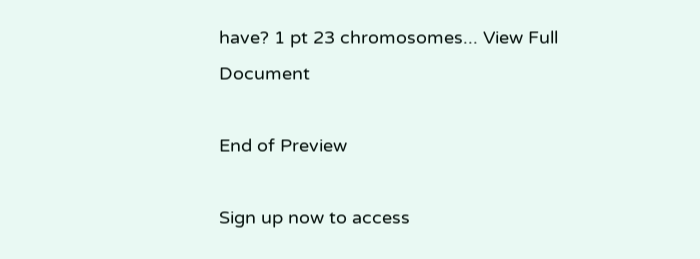have? 1 pt 23 chromosomes... View Full Document

End of Preview

Sign up now to access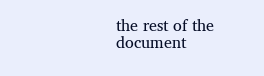the rest of the document